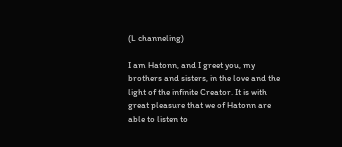(L channeling)

I am Hatonn, and I greet you, my brothers and sisters, in the love and the light of the infinite Creator. It is with great pleasure that we of Hatonn are able to listen to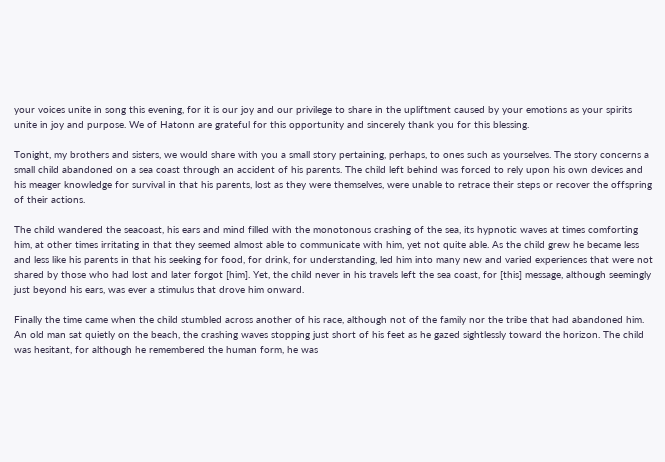your voices unite in song this evening, for it is our joy and our privilege to share in the upliftment caused by your emotions as your spirits unite in joy and purpose. We of Hatonn are grateful for this opportunity and sincerely thank you for this blessing.

Tonight, my brothers and sisters, we would share with you a small story pertaining, perhaps, to ones such as yourselves. The story concerns a small child abandoned on a sea coast through an accident of his parents. The child left behind was forced to rely upon his own devices and his meager knowledge for survival in that his parents, lost as they were themselves, were unable to retrace their steps or recover the offspring of their actions.

The child wandered the seacoast, his ears and mind filled with the monotonous crashing of the sea, its hypnotic waves at times comforting him, at other times irritating in that they seemed almost able to communicate with him, yet not quite able. As the child grew he became less and less like his parents in that his seeking for food, for drink, for understanding, led him into many new and varied experiences that were not shared by those who had lost and later forgot [him]. Yet, the child never in his travels left the sea coast, for [this] message, although seemingly just beyond his ears, was ever a stimulus that drove him onward.

Finally the time came when the child stumbled across another of his race, although not of the family nor the tribe that had abandoned him. An old man sat quietly on the beach, the crashing waves stopping just short of his feet as he gazed sightlessly toward the horizon. The child was hesitant, for although he remembered the human form, he was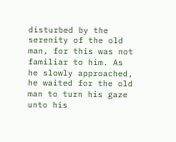disturbed by the serenity of the old man, for this was not familiar to him. As he slowly approached, he waited for the old man to turn his gaze unto his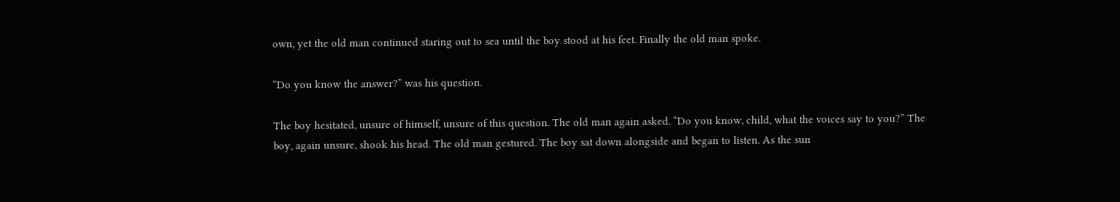own, yet the old man continued staring out to sea until the boy stood at his feet. Finally the old man spoke.

“Do you know the answer?” was his question.

The boy hesitated, unsure of himself, unsure of this question. The old man again asked. “Do you know, child, what the voices say to you?” The boy, again unsure, shook his head. The old man gestured. The boy sat down alongside and began to listen. As the sun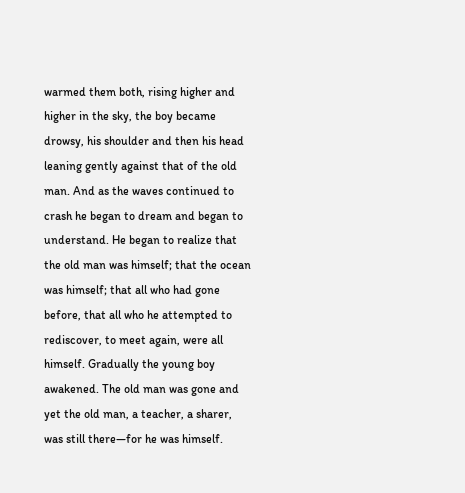warmed them both, rising higher and higher in the sky, the boy became drowsy, his shoulder and then his head leaning gently against that of the old man. And as the waves continued to crash he began to dream and began to understand. He began to realize that the old man was himself; that the ocean was himself; that all who had gone before, that all who he attempted to rediscover, to meet again, were all himself. Gradually the young boy awakened. The old man was gone and yet the old man, a teacher, a sharer, was still there—for he was himself.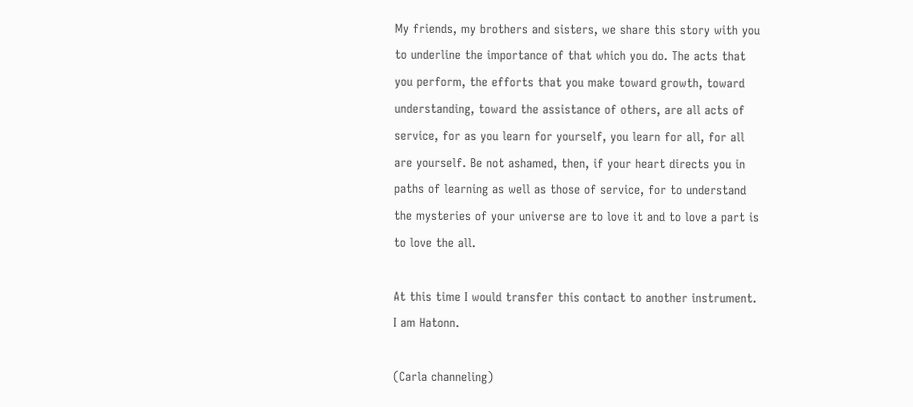My friends, my brothers and sisters, we share this story with you to underline the importance of that which you do. The acts that you perform, the efforts that you make toward growth, toward understanding, toward the assistance of others, are all acts of service, for as you learn for yourself, you learn for all, for all are yourself. Be not ashamed, then, if your heart directs you in paths of learning as well as those of service, for to understand the mysteries of your universe are to love it and to love a part is to love the all.

At this time I would transfer this contact to another instrument. I am Hatonn.

(Carla channeling)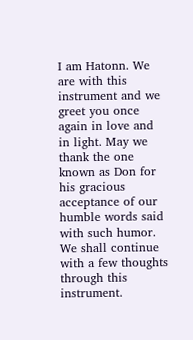I am Hatonn. We are with this instrument and we greet you once again in love and in light. May we thank the one known as Don for his gracious acceptance of our humble words said with such humor. We shall continue with a few thoughts through this instrument.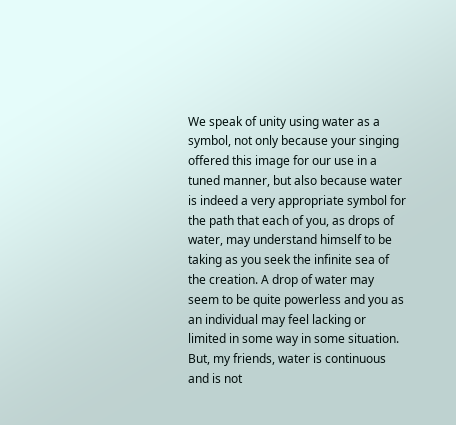We speak of unity using water as a symbol, not only because your singing offered this image for our use in a tuned manner, but also because water is indeed a very appropriate symbol for the path that each of you, as drops of water, may understand himself to be taking as you seek the infinite sea of the creation. A drop of water may seem to be quite powerless and you as an individual may feel lacking or limited in some way in some situation. But, my friends, water is continuous and is not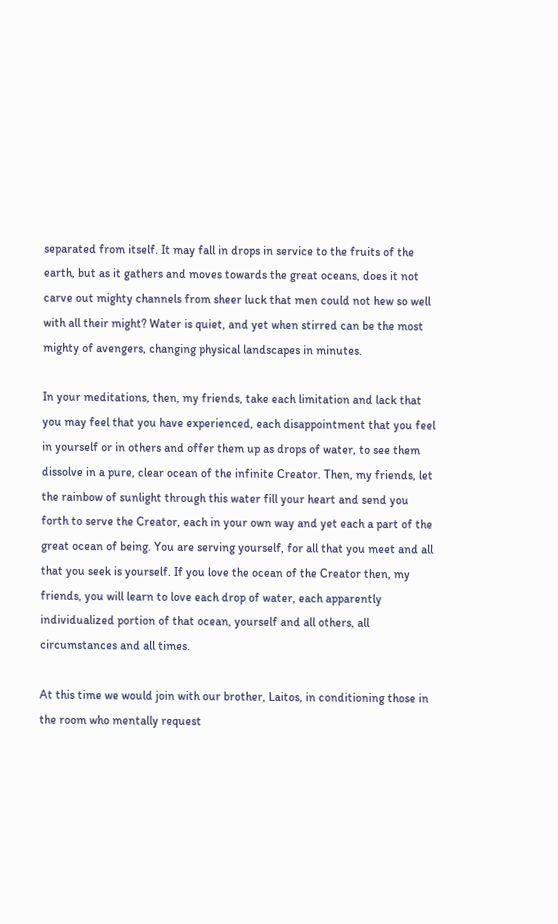separated from itself. It may fall in drops in service to the fruits of the earth, but as it gathers and moves towards the great oceans, does it not carve out mighty channels from sheer luck that men could not hew so well with all their might? Water is quiet, and yet when stirred can be the most mighty of avengers, changing physical landscapes in minutes.

In your meditations, then, my friends, take each limitation and lack that you may feel that you have experienced, each disappointment that you feel in yourself or in others and offer them up as drops of water, to see them dissolve in a pure, clear ocean of the infinite Creator. Then, my friends, let the rainbow of sunlight through this water fill your heart and send you forth to serve the Creator, each in your own way and yet each a part of the great ocean of being. You are serving yourself, for all that you meet and all that you seek is yourself. If you love the ocean of the Creator then, my friends, you will learn to love each drop of water, each apparently individualized portion of that ocean, yourself and all others, all circumstances and all times.

At this time we would join with our brother, Laitos, in conditioning those in the room who mentally request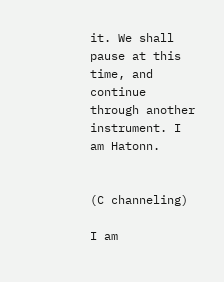it. We shall pause at this time, and continue through another instrument. I am Hatonn.


(C channeling)

I am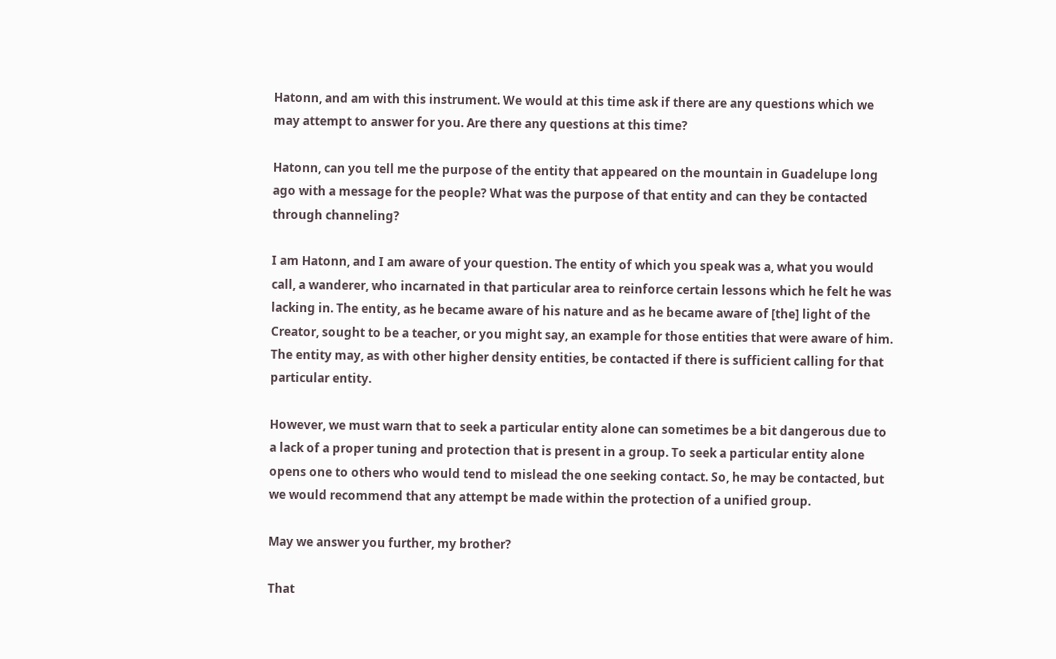Hatonn, and am with this instrument. We would at this time ask if there are any questions which we may attempt to answer for you. Are there any questions at this time?

Hatonn, can you tell me the purpose of the entity that appeared on the mountain in Guadelupe long ago with a message for the people? What was the purpose of that entity and can they be contacted through channeling?

I am Hatonn, and I am aware of your question. The entity of which you speak was a, what you would call, a wanderer, who incarnated in that particular area to reinforce certain lessons which he felt he was lacking in. The entity, as he became aware of his nature and as he became aware of [the] light of the Creator, sought to be a teacher, or you might say, an example for those entities that were aware of him. The entity may, as with other higher density entities, be contacted if there is sufficient calling for that particular entity.

However, we must warn that to seek a particular entity alone can sometimes be a bit dangerous due to a lack of a proper tuning and protection that is present in a group. To seek a particular entity alone opens one to others who would tend to mislead the one seeking contact. So, he may be contacted, but we would recommend that any attempt be made within the protection of a unified group.

May we answer you further, my brother?

That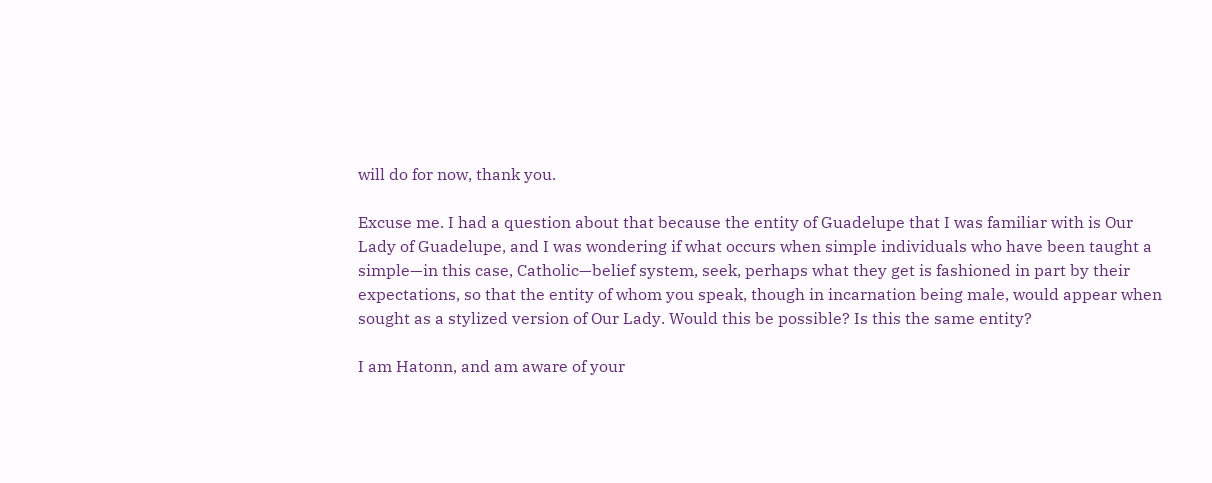will do for now, thank you.

Excuse me. I had a question about that because the entity of Guadelupe that I was familiar with is Our Lady of Guadelupe, and I was wondering if what occurs when simple individuals who have been taught a simple—in this case, Catholic—belief system, seek, perhaps what they get is fashioned in part by their expectations, so that the entity of whom you speak, though in incarnation being male, would appear when sought as a stylized version of Our Lady. Would this be possible? Is this the same entity?

I am Hatonn, and am aware of your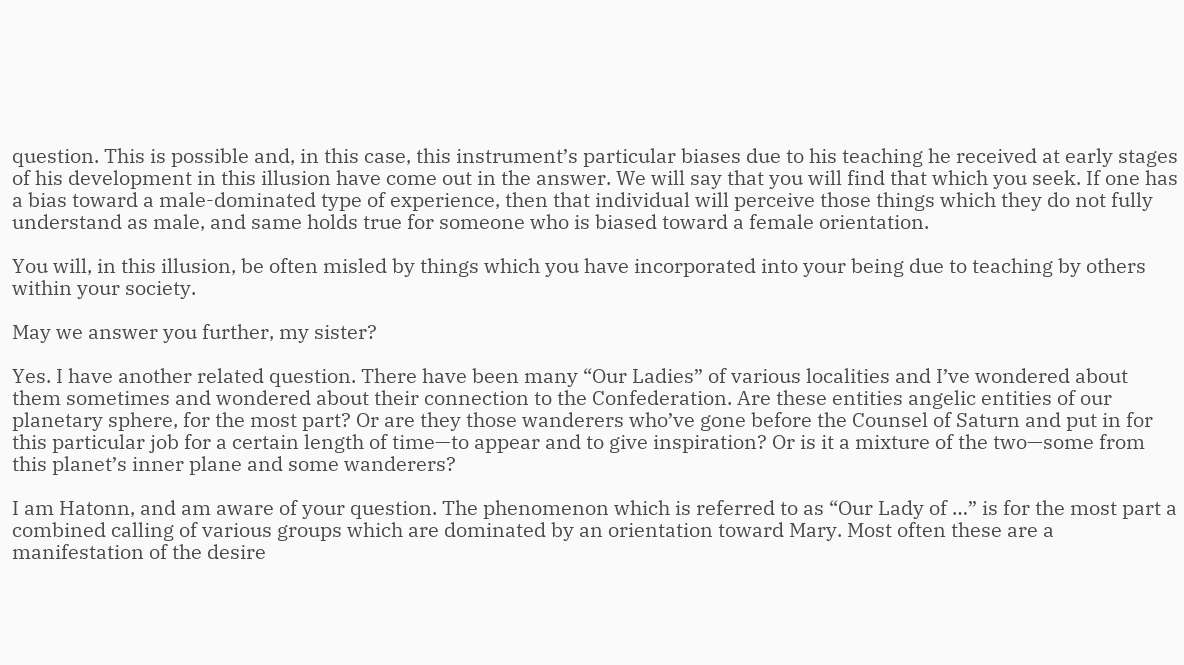question. This is possible and, in this case, this instrument’s particular biases due to his teaching he received at early stages of his development in this illusion have come out in the answer. We will say that you will find that which you seek. If one has a bias toward a male-dominated type of experience, then that individual will perceive those things which they do not fully understand as male, and same holds true for someone who is biased toward a female orientation.

You will, in this illusion, be often misled by things which you have incorporated into your being due to teaching by others within your society.

May we answer you further, my sister?

Yes. I have another related question. There have been many “Our Ladies” of various localities and I’ve wondered about them sometimes and wondered about their connection to the Confederation. Are these entities angelic entities of our planetary sphere, for the most part? Or are they those wanderers who’ve gone before the Counsel of Saturn and put in for this particular job for a certain length of time—to appear and to give inspiration? Or is it a mixture of the two—some from this planet’s inner plane and some wanderers?

I am Hatonn, and am aware of your question. The phenomenon which is referred to as “Our Lady of …” is for the most part a combined calling of various groups which are dominated by an orientation toward Mary. Most often these are a manifestation of the desire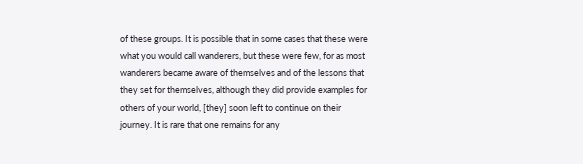of these groups. It is possible that in some cases that these were what you would call wanderers, but these were few, for as most wanderers became aware of themselves and of the lessons that they set for themselves, although they did provide examples for others of your world, [they] soon left to continue on their journey. It is rare that one remains for any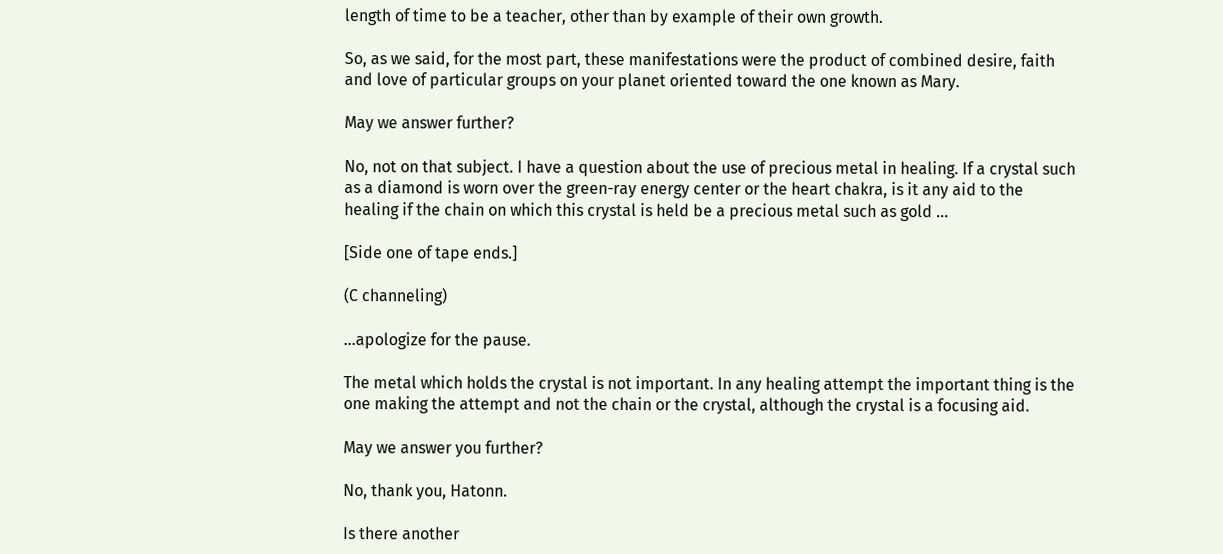length of time to be a teacher, other than by example of their own growth.

So, as we said, for the most part, these manifestations were the product of combined desire, faith and love of particular groups on your planet oriented toward the one known as Mary.

May we answer further?

No, not on that subject. I have a question about the use of precious metal in healing. If a crystal such as a diamond is worn over the green-ray energy center or the heart chakra, is it any aid to the healing if the chain on which this crystal is held be a precious metal such as gold …

[Side one of tape ends.]

(C channeling)

…apologize for the pause.

The metal which holds the crystal is not important. In any healing attempt the important thing is the one making the attempt and not the chain or the crystal, although the crystal is a focusing aid.

May we answer you further?

No, thank you, Hatonn.

Is there another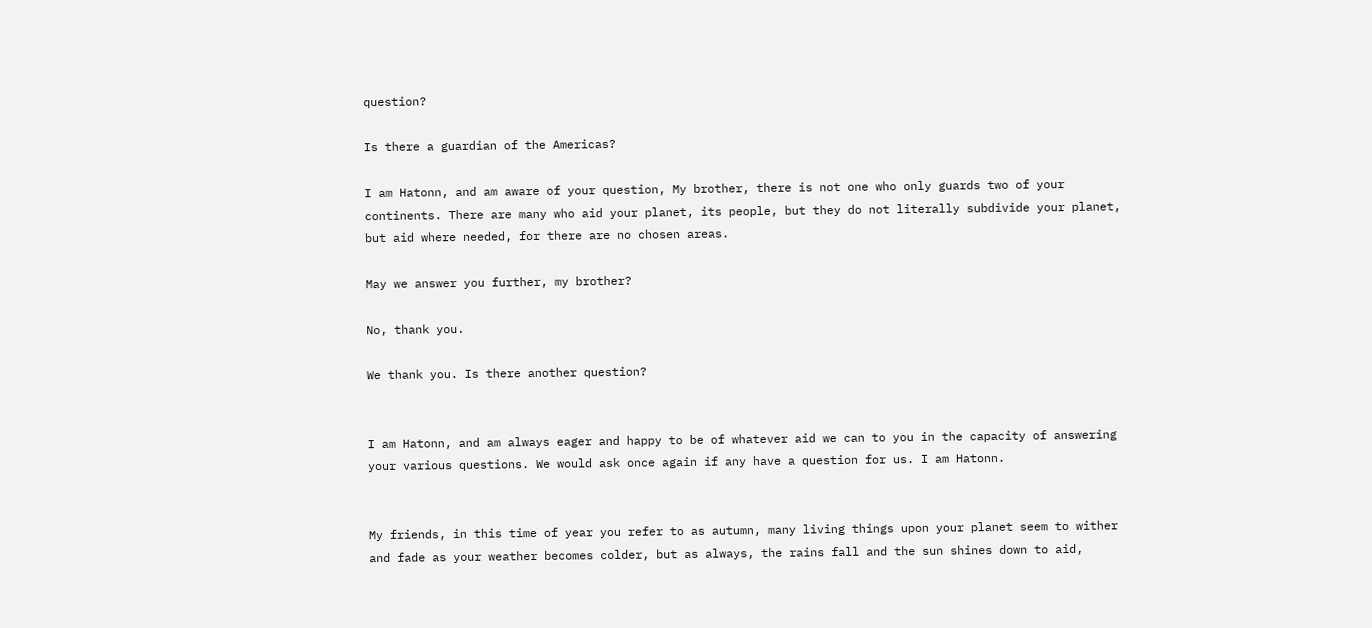question?

Is there a guardian of the Americas?

I am Hatonn, and am aware of your question, My brother, there is not one who only guards two of your continents. There are many who aid your planet, its people, but they do not literally subdivide your planet, but aid where needed, for there are no chosen areas.

May we answer you further, my brother?

No, thank you.

We thank you. Is there another question?


I am Hatonn, and am always eager and happy to be of whatever aid we can to you in the capacity of answering your various questions. We would ask once again if any have a question for us. I am Hatonn.


My friends, in this time of year you refer to as autumn, many living things upon your planet seem to wither and fade as your weather becomes colder, but as always, the rains fall and the sun shines down to aid,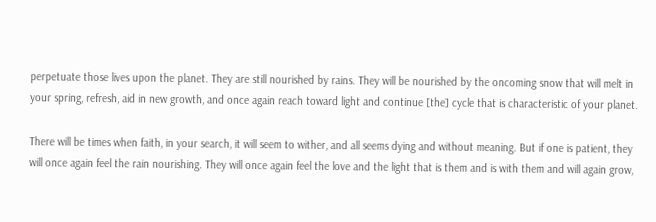perpetuate those lives upon the planet. They are still nourished by rains. They will be nourished by the oncoming snow that will melt in your spring, refresh, aid in new growth, and once again reach toward light and continue [the] cycle that is characteristic of your planet.

There will be times when faith, in your search, it will seem to wither, and all seems dying and without meaning. But if one is patient, they will once again feel the rain nourishing. They will once again feel the love and the light that is them and is with them and will again grow,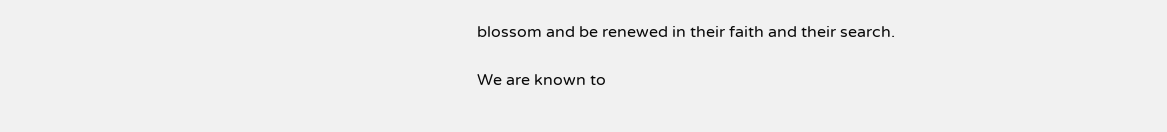blossom and be renewed in their faith and their search.

We are known to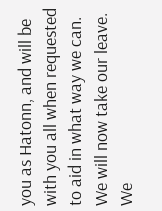you as Hatonn, and will be with you all when requested to aid in what way we can. We will now take our leave. We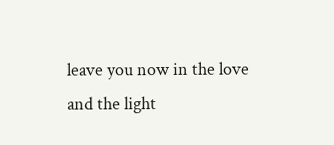leave you now in the love and the light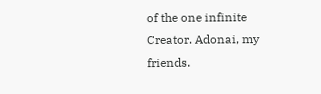of the one infinite Creator. Adonai, my friends.